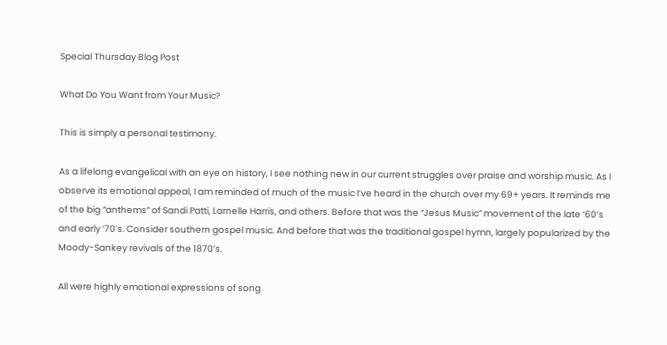Special Thursday Blog Post

What Do You Want from Your Music?

This is simply a personal testimony.

As a lifelong evangelical with an eye on history, I see nothing new in our current struggles over praise and worship music. As I observe its emotional appeal, I am reminded of much of the music I’ve heard in the church over my 69+ years. It reminds me of the big “anthems” of Sandi Patti, Larnelle Harris, and others. Before that was the “Jesus Music” movement of the late ‘60’s and early ‘70’s. Consider southern gospel music. And before that was the traditional gospel hymn, largely popularized by the Moody-Sankey revivals of the 1870’s.

All were highly emotional expressions of song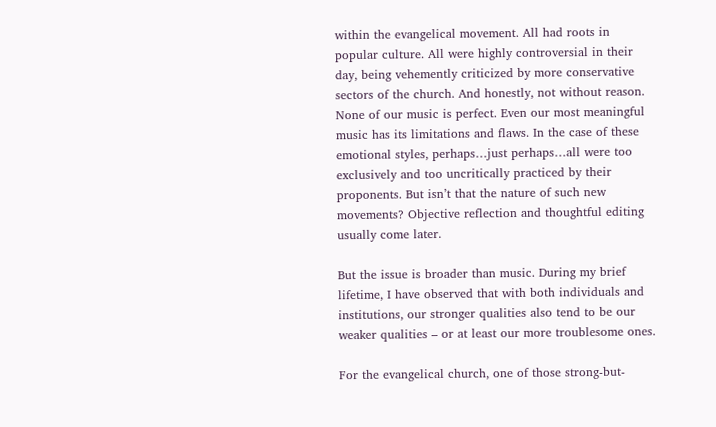within the evangelical movement. All had roots in popular culture. All were highly controversial in their day, being vehemently criticized by more conservative sectors of the church. And honestly, not without reason. None of our music is perfect. Even our most meaningful music has its limitations and flaws. In the case of these emotional styles, perhaps…just perhaps…all were too exclusively and too uncritically practiced by their proponents. But isn’t that the nature of such new movements? Objective reflection and thoughtful editing usually come later.

But the issue is broader than music. During my brief lifetime, I have observed that with both individuals and institutions, our stronger qualities also tend to be our weaker qualities – or at least our more troublesome ones.

For the evangelical church, one of those strong-but-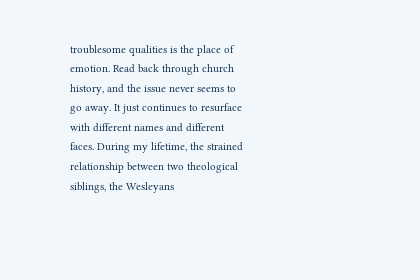troublesome qualities is the place of emotion. Read back through church history, and the issue never seems to go away. It just continues to resurface with different names and different faces. During my lifetime, the strained relationship between two theological siblings, the Wesleyans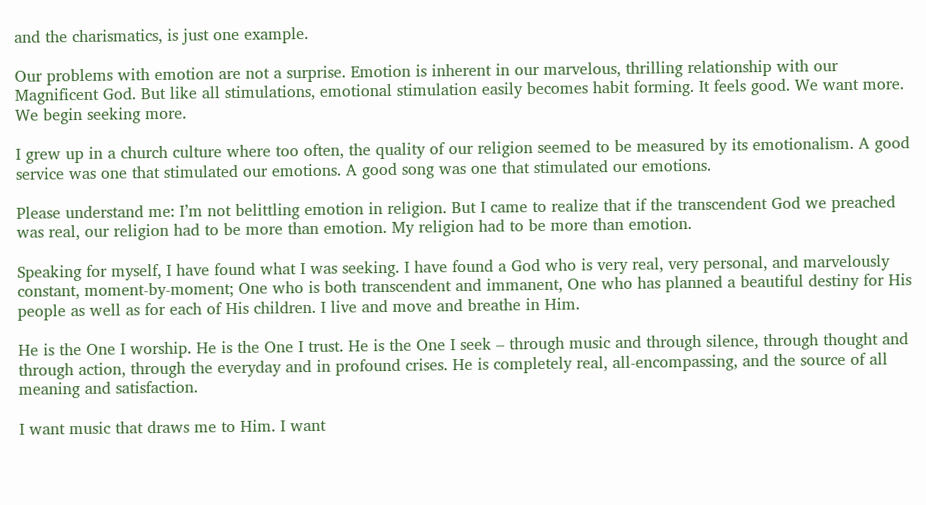and the charismatics, is just one example.

Our problems with emotion are not a surprise. Emotion is inherent in our marvelous, thrilling relationship with our Magnificent God. But like all stimulations, emotional stimulation easily becomes habit forming. It feels good. We want more. We begin seeking more.

I grew up in a church culture where too often, the quality of our religion seemed to be measured by its emotionalism. A good service was one that stimulated our emotions. A good song was one that stimulated our emotions.

Please understand me: I’m not belittling emotion in religion. But I came to realize that if the transcendent God we preached was real, our religion had to be more than emotion. My religion had to be more than emotion.

Speaking for myself, I have found what I was seeking. I have found a God who is very real, very personal, and marvelously constant, moment-by-moment; One who is both transcendent and immanent, One who has planned a beautiful destiny for His people as well as for each of His children. I live and move and breathe in Him.

He is the One I worship. He is the One I trust. He is the One I seek – through music and through silence, through thought and through action, through the everyday and in profound crises. He is completely real, all-encompassing, and the source of all meaning and satisfaction.

I want music that draws me to Him. I want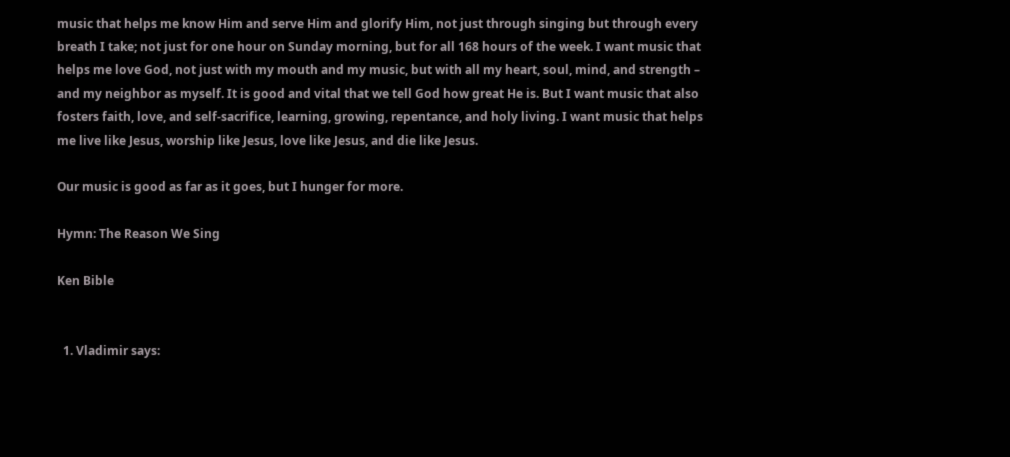music that helps me know Him and serve Him and glorify Him, not just through singing but through every breath I take; not just for one hour on Sunday morning, but for all 168 hours of the week. I want music that helps me love God, not just with my mouth and my music, but with all my heart, soul, mind, and strength – and my neighbor as myself. It is good and vital that we tell God how great He is. But I want music that also fosters faith, love, and self-sacrifice, learning, growing, repentance, and holy living. I want music that helps me live like Jesus, worship like Jesus, love like Jesus, and die like Jesus.

Our music is good as far as it goes, but I hunger for more.

Hymn: The Reason We Sing

Ken Bible


  1. Vladimir says: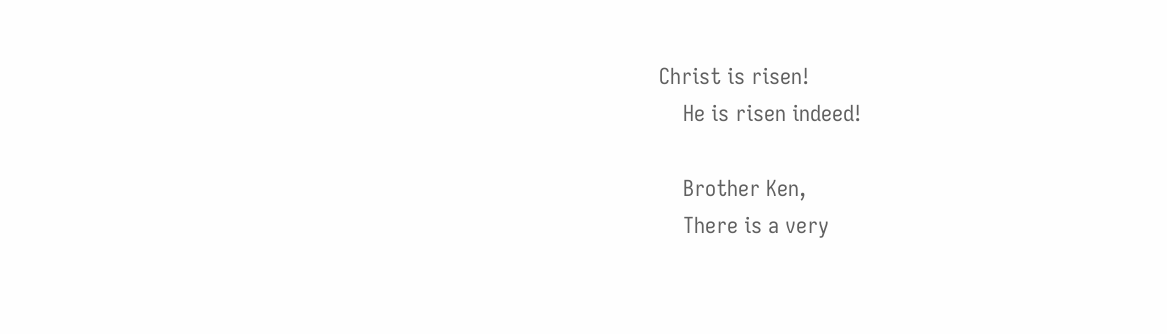Christ is risen!
    He is risen indeed!

    Brother Ken,
    There is a very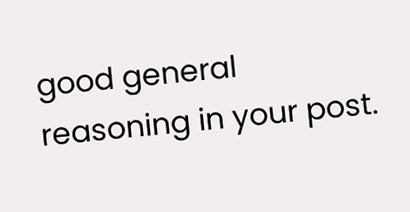good general reasoning in your post.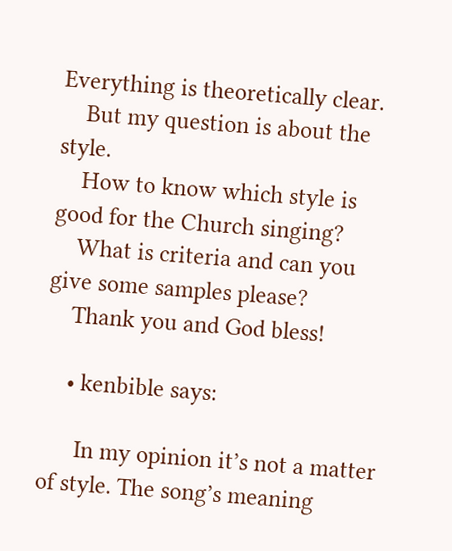Everything is theoretically clear.
    But my question is about the style.
    How to know which style is good for the Church singing?
    What is criteria and can you give some samples please?
    Thank you and God bless!

    • kenbible says:

      In my opinion it’s not a matter of style. The song’s meaning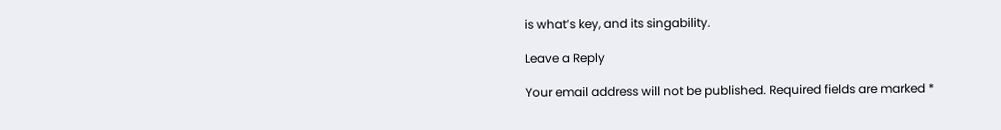is what’s key, and its singability.

Leave a Reply

Your email address will not be published. Required fields are marked *